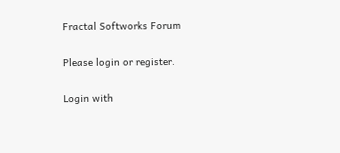Fractal Softworks Forum

Please login or register.

Login with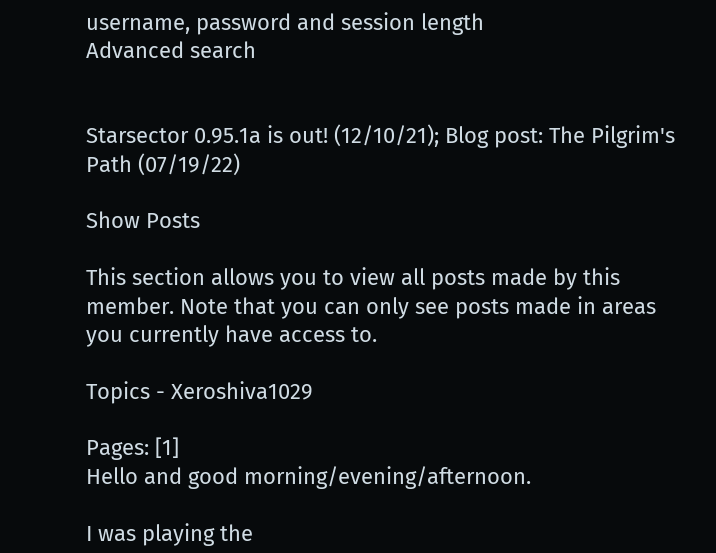username, password and session length
Advanced search


Starsector 0.95.1a is out! (12/10/21); Blog post: The Pilgrim's Path (07/19/22)

Show Posts

This section allows you to view all posts made by this member. Note that you can only see posts made in areas you currently have access to.

Topics - Xeroshiva1029

Pages: [1]
Hello and good morning/evening/afternoon.

I was playing the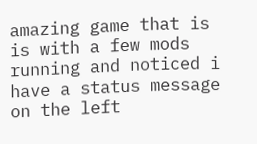amazing game that is is with a few mods running and noticed i have a status message on the left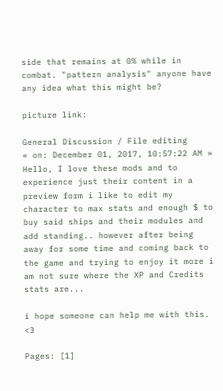side that remains at 0% while in combat. "pattern analysis" anyone have any idea what this might be?

picture link:

General Discussion / File editing
« on: December 01, 2017, 10:57:22 AM »
Hello, I love these mods and to experience just their content in a preview form i like to edit my character to max stats and enough $ to buy said ships and their modules and add standing.. however after being away for some time and coming back to the game and trying to enjoy it more i am not sure where the XP and Credits stats are...

i hope someone can help me with this. <3

Pages: [1]